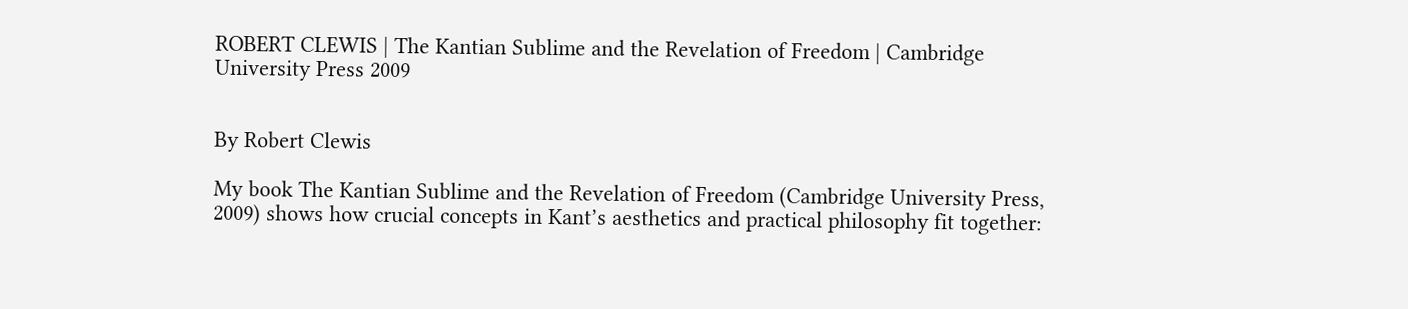ROBERT CLEWIS | The Kantian Sublime and the Revelation of Freedom | Cambridge University Press 2009


By Robert Clewis

My book The Kantian Sublime and the Revelation of Freedom (Cambridge University Press, 2009) shows how crucial concepts in Kant’s aesthetics and practical philosophy fit together: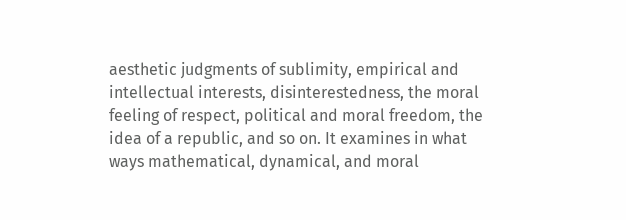aesthetic judgments of sublimity, empirical and intellectual interests, disinterestedness, the moral feeling of respect, political and moral freedom, the idea of a republic, and so on. It examines in what ways mathematical, dynamical, and moral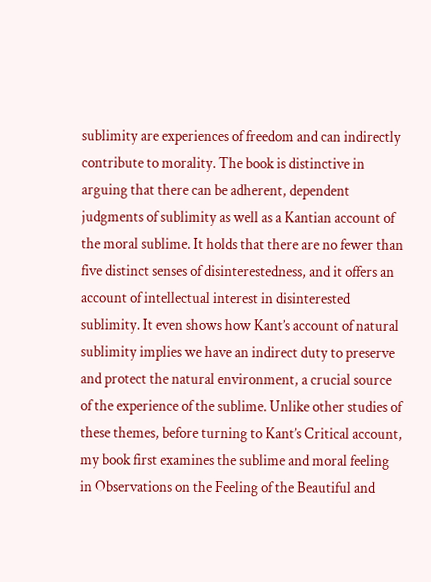sublimity are experiences of freedom and can indirectly contribute to morality. The book is distinctive in arguing that there can be adherent, dependent judgments of sublimity as well as a Kantian account of the moral sublime. It holds that there are no fewer than five distinct senses of disinterestedness, and it offers an account of intellectual interest in disinterested sublimity. It even shows how Kant’s account of natural sublimity implies we have an indirect duty to preserve and protect the natural environment, a crucial source of the experience of the sublime. Unlike other studies of these themes, before turning to Kant’s Critical account, my book first examines the sublime and moral feeling in Observations on the Feeling of the Beautiful and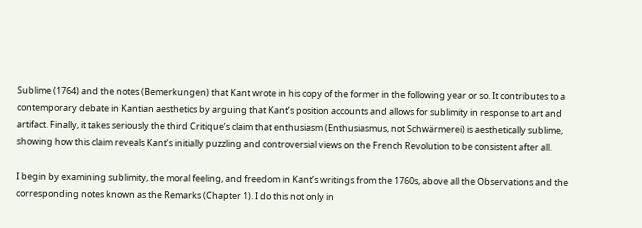Sublime (1764) and the notes (Bemerkungen) that Kant wrote in his copy of the former in the following year or so. It contributes to a contemporary debate in Kantian aesthetics by arguing that Kant’s position accounts and allows for sublimity in response to art and artifact. Finally, it takes seriously the third Critique’s claim that enthusiasm (Enthusiasmus, not Schwärmerei) is aesthetically sublime, showing how this claim reveals Kant’s initially puzzling and controversial views on the French Revolution to be consistent after all.

I begin by examining sublimity, the moral feeling, and freedom in Kant’s writings from the 1760s, above all the Observations and the corresponding notes known as the Remarks (Chapter 1). I do this not only in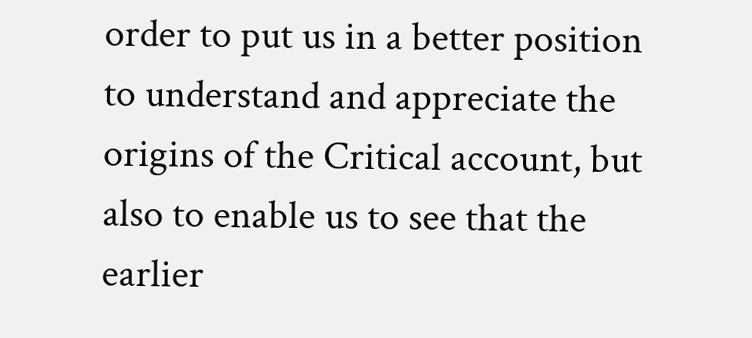order to put us in a better position to understand and appreciate the origins of the Critical account, but also to enable us to see that the earlier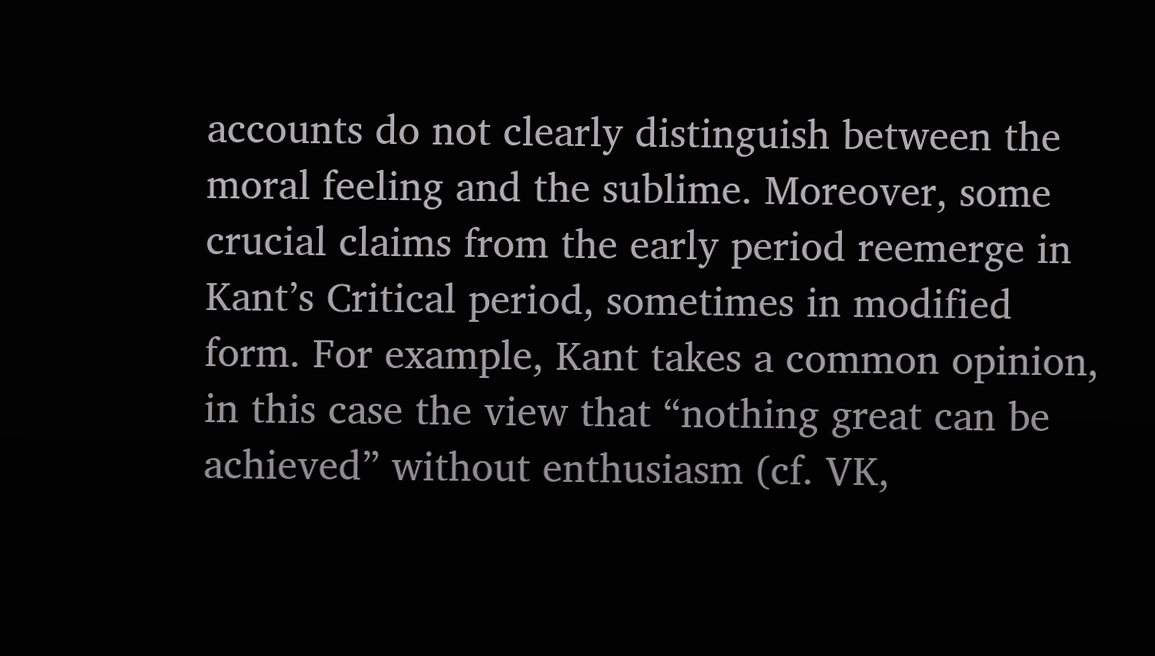accounts do not clearly distinguish between the moral feeling and the sublime. Moreover, some crucial claims from the early period reemerge in Kant’s Critical period, sometimes in modified form. For example, Kant takes a common opinion, in this case the view that “nothing great can be achieved” without enthusiasm (cf. VK,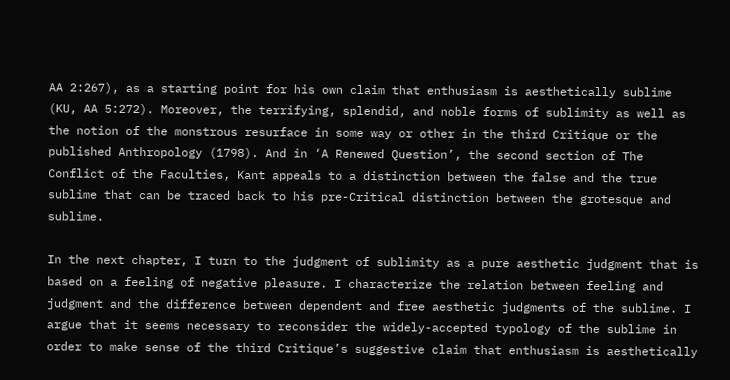AA 2:267), as a starting point for his own claim that enthusiasm is aesthetically sublime (KU, AA 5:272). Moreover, the terrifying, splendid, and noble forms of sublimity as well as the notion of the monstrous resurface in some way or other in the third Critique or the published Anthropology (1798). And in ‘A Renewed Question’, the second section of The Conflict of the Faculties, Kant appeals to a distinction between the false and the true sublime that can be traced back to his pre-Critical distinction between the grotesque and sublime.

In the next chapter, I turn to the judgment of sublimity as a pure aesthetic judgment that is based on a feeling of negative pleasure. I characterize the relation between feeling and judgment and the difference between dependent and free aesthetic judgments of the sublime. I argue that it seems necessary to reconsider the widely-accepted typology of the sublime in order to make sense of the third Critique’s suggestive claim that enthusiasm is aesthetically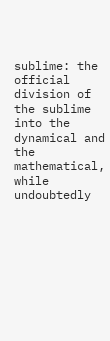sublime: the official division of the sublime into the dynamical and the mathematical, while undoubtedly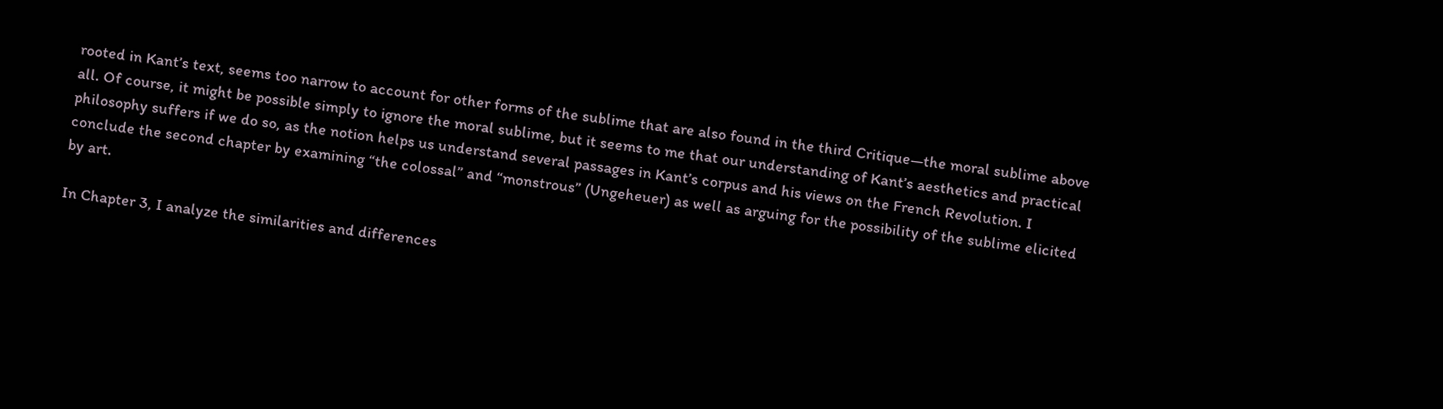rooted in Kant’s text, seems too narrow to account for other forms of the sublime that are also found in the third Critique—the moral sublime above all. Of course, it might be possible simply to ignore the moral sublime, but it seems to me that our understanding of Kant’s aesthetics and practical philosophy suffers if we do so, as the notion helps us understand several passages in Kant’s corpus and his views on the French Revolution. I conclude the second chapter by examining “the colossal” and “monstrous” (Ungeheuer) as well as arguing for the possibility of the sublime elicited by art.

In Chapter 3, I analyze the similarities and differences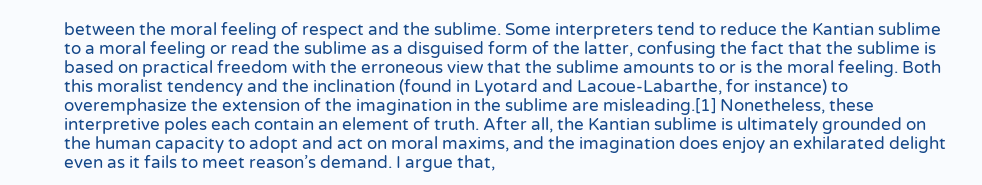between the moral feeling of respect and the sublime. Some interpreters tend to reduce the Kantian sublime to a moral feeling or read the sublime as a disguised form of the latter, confusing the fact that the sublime is based on practical freedom with the erroneous view that the sublime amounts to or is the moral feeling. Both this moralist tendency and the inclination (found in Lyotard and Lacoue-Labarthe, for instance) to overemphasize the extension of the imagination in the sublime are misleading.[1] Nonetheless, these interpretive poles each contain an element of truth. After all, the Kantian sublime is ultimately grounded on the human capacity to adopt and act on moral maxims, and the imagination does enjoy an exhilarated delight even as it fails to meet reason’s demand. I argue that,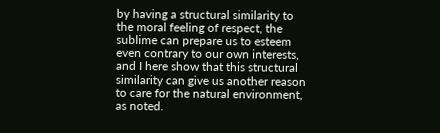by having a structural similarity to the moral feeling of respect, the sublime can prepare us to esteem even contrary to our own interests, and I here show that this structural similarity can give us another reason to care for the natural environment, as noted.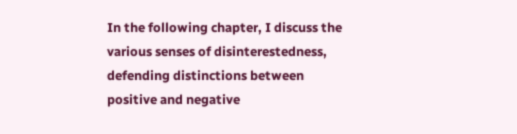In the following chapter, I discuss the various senses of disinterestedness, defending distinctions between positive and negative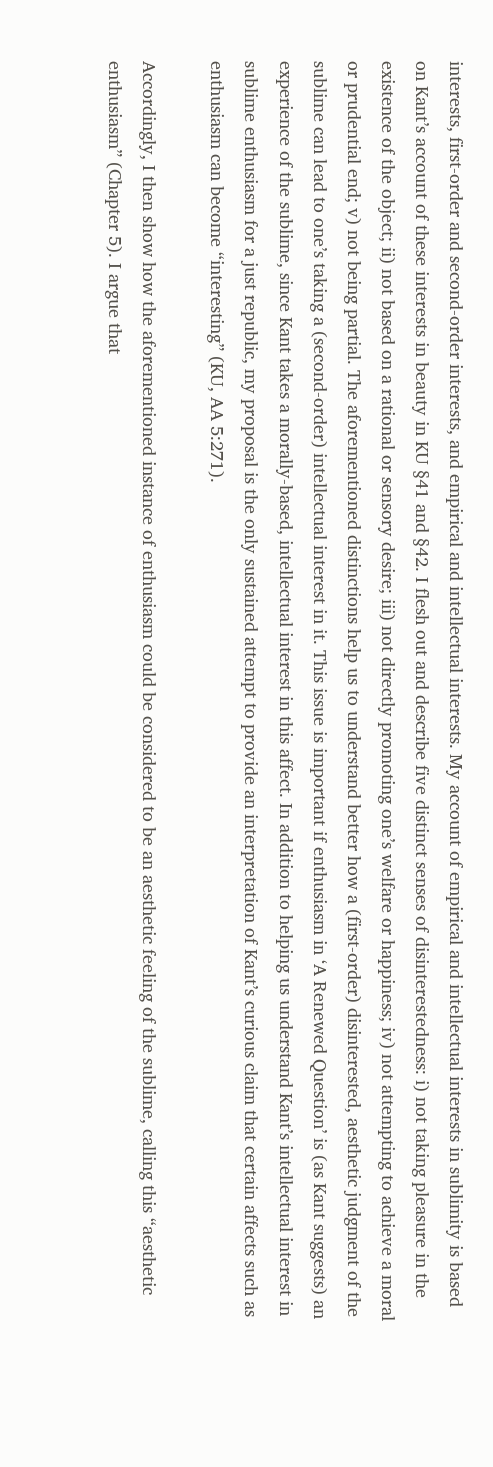interests, first-order and second-order interests, and empirical and intellectual interests. My account of empirical and intellectual interests in sublimity is based on Kant’s account of these interests in beauty in KU §41 and §42. I flesh out and describe five distinct senses of disinterestedness: i) not taking pleasure in the existence of the object; ii) not based on a rational or sensory desire; iii) not directly promoting one’s welfare or happiness; iv) not attempting to achieve a moral or prudential end; v) not being partial. The aforementioned distinctions help us to understand better how a (first-order) disinterested, aesthetic judgment of the sublime can lead to one’s taking a (second-order) intellectual interest in it. This issue is important if enthusiasm in ‘A Renewed Question’ is (as Kant suggests) an experience of the sublime, since Kant takes a morally-based, intellectual interest in this affect. In addition to helping us understand Kant’s intellectual interest in sublime enthusiasm for a just republic, my proposal is the only sustained attempt to provide an interpretation of Kant’s curious claim that certain affects such as enthusiasm can become “interesting” (KU, AA 5:271).

Accordingly, I then show how the aforementioned instance of enthusiasm could be considered to be an aesthetic feeling of the sublime, calling this “aesthetic enthusiasm” (Chapter 5). I argue that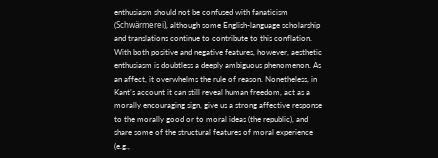enthusiasm should not be confused with fanaticism (Schwärmerei), although some English-language scholarship and translations continue to contribute to this conflation. With both positive and negative features, however, aesthetic enthusiasm is doubtless a deeply ambiguous phenomenon. As an affect, it overwhelms the rule of reason. Nonetheless, in Kant’s account it can still reveal human freedom, act as a morally encouraging sign, give us a strong affective response to the morally good or to moral ideas (the republic), and share some of the structural features of moral experience (e.g.,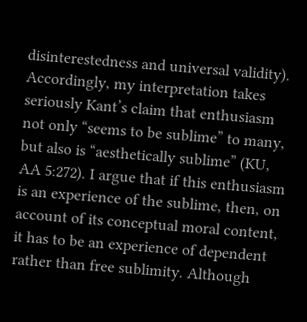disinterestedness and universal validity). Accordingly, my interpretation takes seriously Kant’s claim that enthusiasm not only “seems to be sublime” to many, but also is “aesthetically sublime” (KU, AA 5:272). I argue that if this enthusiasm is an experience of the sublime, then, on account of its conceptual moral content, it has to be an experience of dependent rather than free sublimity. Although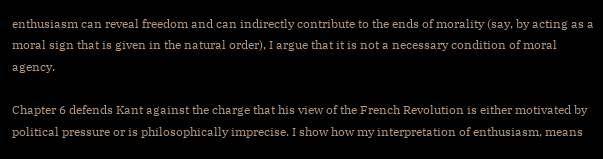enthusiasm can reveal freedom and can indirectly contribute to the ends of morality (say, by acting as a moral sign that is given in the natural order), I argue that it is not a necessary condition of moral agency.

Chapter 6 defends Kant against the charge that his view of the French Revolution is either motivated by political pressure or is philosophically imprecise. I show how my interpretation of enthusiasm, means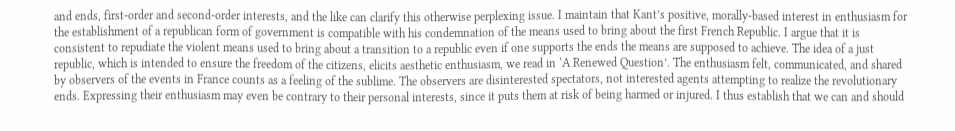and ends, first-order and second-order interests, and the like can clarify this otherwise perplexing issue. I maintain that Kant’s positive, morally-based interest in enthusiasm for the establishment of a republican form of government is compatible with his condemnation of the means used to bring about the first French Republic. I argue that it is consistent to repudiate the violent means used to bring about a transition to a republic even if one supports the ends the means are supposed to achieve. The idea of a just republic, which is intended to ensure the freedom of the citizens, elicits aesthetic enthusiasm, we read in ‘A Renewed Question’. The enthusiasm felt, communicated, and shared by observers of the events in France counts as a feeling of the sublime. The observers are disinterested spectators, not interested agents attempting to realize the revolutionary ends. Expressing their enthusiasm may even be contrary to their personal interests, since it puts them at risk of being harmed or injured. I thus establish that we can and should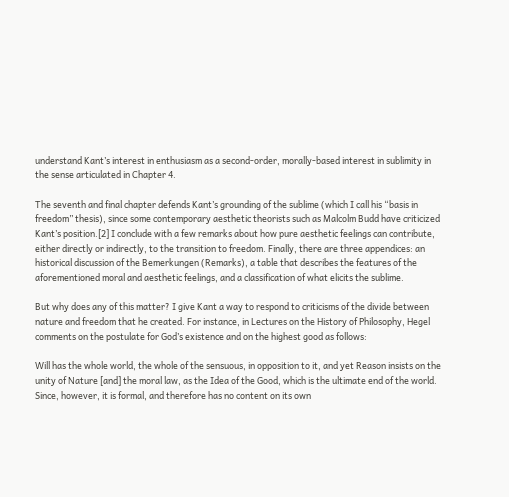understand Kant’s interest in enthusiasm as a second-order, morally-based interest in sublimity in the sense articulated in Chapter 4.

The seventh and final chapter defends Kant’s grounding of the sublime (which I call his “basis in freedom” thesis), since some contemporary aesthetic theorists such as Malcolm Budd have criticized Kant’s position.[2] I conclude with a few remarks about how pure aesthetic feelings can contribute, either directly or indirectly, to the transition to freedom. Finally, there are three appendices: an historical discussion of the Bemerkungen (Remarks), a table that describes the features of the aforementioned moral and aesthetic feelings, and a classification of what elicits the sublime.

But why does any of this matter? I give Kant a way to respond to criticisms of the divide between nature and freedom that he created. For instance, in Lectures on the History of Philosophy, Hegel comments on the postulate for God’s existence and on the highest good as follows:

Will has the whole world, the whole of the sensuous, in opposition to it, and yet Reason insists on the unity of Nature [and] the moral law, as the Idea of the Good, which is the ultimate end of the world. Since, however, it is formal, and therefore has no content on its own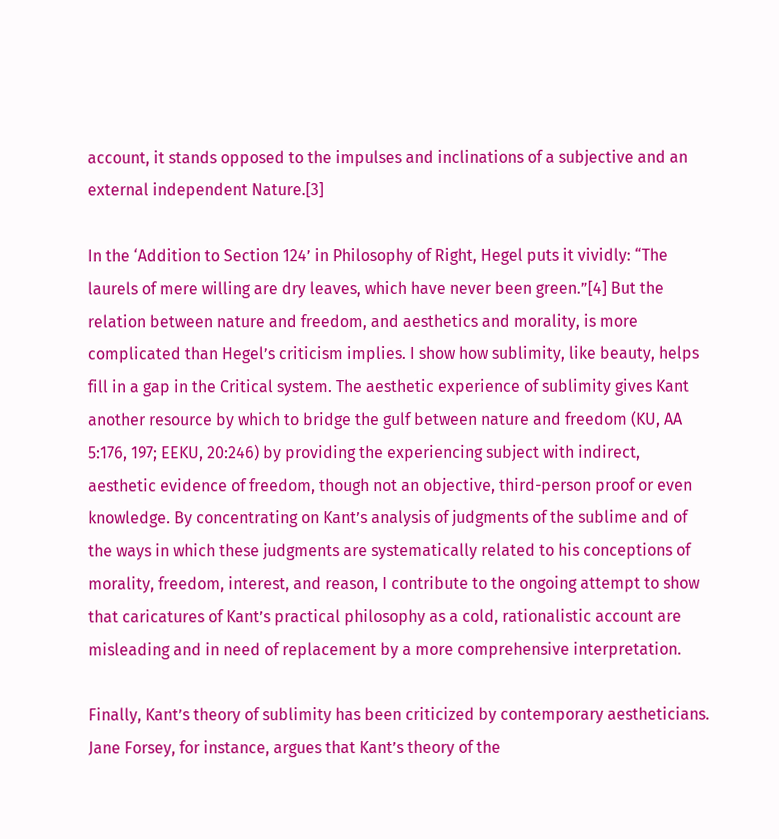account, it stands opposed to the impulses and inclinations of a subjective and an external independent Nature.[3]

In the ‘Addition to Section 124’ in Philosophy of Right, Hegel puts it vividly: “The laurels of mere willing are dry leaves, which have never been green.”[4] But the relation between nature and freedom, and aesthetics and morality, is more complicated than Hegel’s criticism implies. I show how sublimity, like beauty, helps fill in a gap in the Critical system. The aesthetic experience of sublimity gives Kant another resource by which to bridge the gulf between nature and freedom (KU, AA 5:176, 197; EEKU, 20:246) by providing the experiencing subject with indirect, aesthetic evidence of freedom, though not an objective, third-person proof or even knowledge. By concentrating on Kant’s analysis of judgments of the sublime and of the ways in which these judgments are systematically related to his conceptions of morality, freedom, interest, and reason, I contribute to the ongoing attempt to show that caricatures of Kant’s practical philosophy as a cold, rationalistic account are misleading and in need of replacement by a more comprehensive interpretation.

Finally, Kant’s theory of sublimity has been criticized by contemporary aestheticians. Jane Forsey, for instance, argues that Kant’s theory of the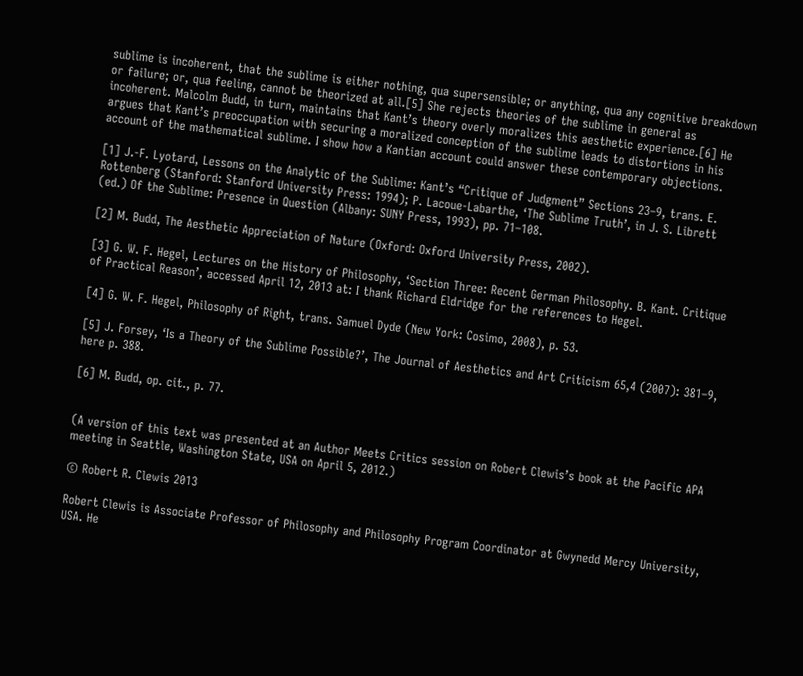sublime is incoherent, that the sublime is either nothing, qua supersensible; or anything, qua any cognitive breakdown or failure; or, qua feeling, cannot be theorized at all.[5] She rejects theories of the sublime in general as incoherent. Malcolm Budd, in turn, maintains that Kant’s theory overly moralizes this aesthetic experience.[6] He argues that Kant’s preoccupation with securing a moralized conception of the sublime leads to distortions in his account of the mathematical sublime. I show how a Kantian account could answer these contemporary objections.

[1] J.-F. Lyotard, Lessons on the Analytic of the Sublime: Kant’s “Critique of Judgment” Sections 23–9, trans. E. Rottenberg (Stanford: Stanford University Press: 1994); P. Lacoue-Labarthe, ‘The Sublime Truth’, in J. S. Librett (ed.) Of the Sublime: Presence in Question (Albany: SUNY Press, 1993), pp. 71–108.

[2] M. Budd, The Aesthetic Appreciation of Nature (Oxford: Oxford University Press, 2002).

[3] G. W. F. Hegel, Lectures on the History of Philosophy, ‘Section Three: Recent German Philosophy. B. Kant. Critique of Practical Reason’, accessed April 12, 2013 at: I thank Richard Eldridge for the references to Hegel.

[4] G. W. F. Hegel, Philosophy of Right, trans. Samuel Dyde (New York: Cosimo, 2008), p. 53.

[5] J. Forsey, ‘Is a Theory of the Sublime Possible?’, The Journal of Aesthetics and Art Criticism 65,4 (2007): 381–9, here p. 388.

[6] M. Budd, op. cit., p. 77.


(A version of this text was presented at an Author Meets Critics session on Robert Clewis’s book at the Pacific APA meeting in Seattle, Washington State, USA on April 5, 2012.)

© Robert R. Clewis 2013

Robert Clewis is Associate Professor of Philosophy and Philosophy Program Coordinator at Gwynedd Mercy University, USA. He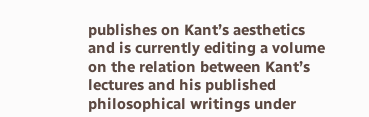publishes on Kant’s aesthetics and is currently editing a volume on the relation between Kant’s lectures and his published philosophical writings under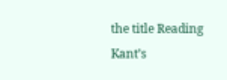the title Reading Kant’s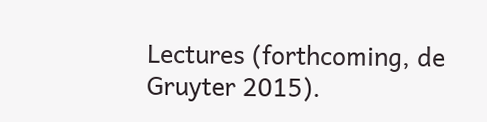Lectures (forthcoming, de Gruyter 2015).